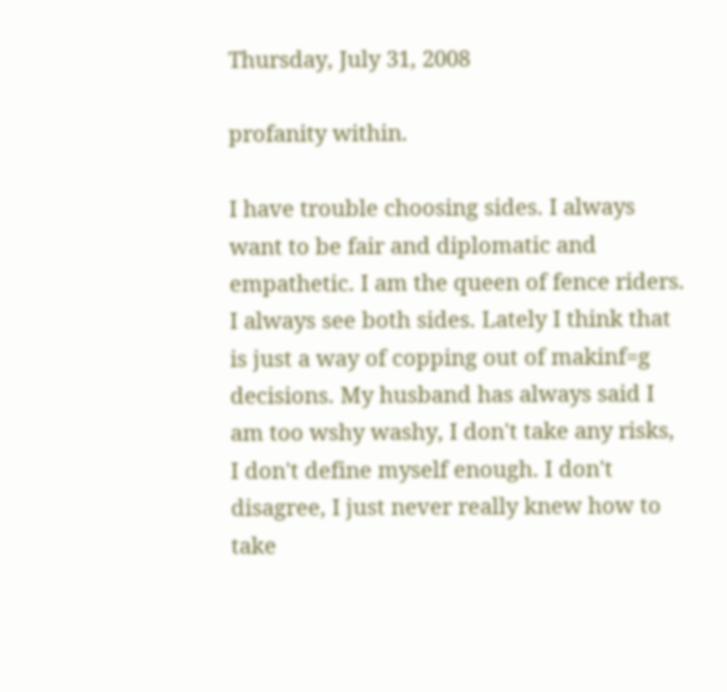Thursday, July 31, 2008

profanity within.

I have trouble choosing sides. I always want to be fair and diplomatic and empathetic. I am the queen of fence riders. I always see both sides. Lately I think that is just a way of copping out of makinf=g decisions. My husband has always said I am too wshy washy, I don't take any risks, I don't define myself enough. I don't disagree, I just never really knew how to take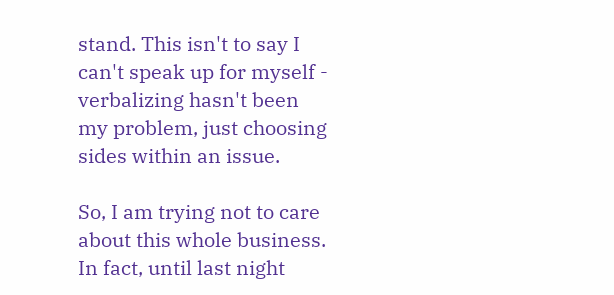stand. This isn't to say I can't speak up for myself - verbalizing hasn't been my problem, just choosing sides within an issue.

So, I am trying not to care about this whole business. In fact, until last night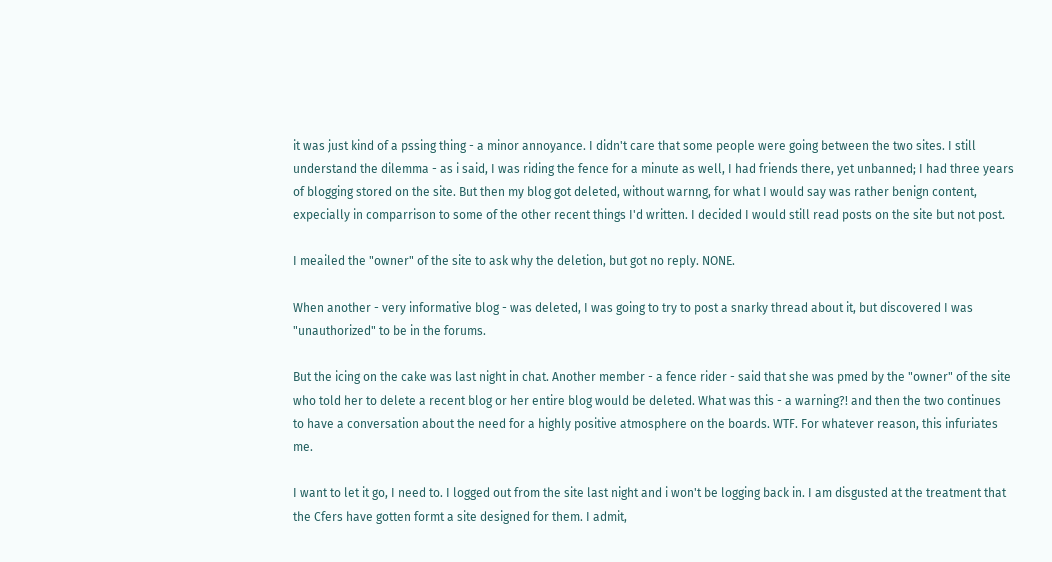it was just kind of a pssing thing - a minor annoyance. I didn't care that some people were going between the two sites. I still understand the dilemma - as i said, I was riding the fence for a minute as well, I had friends there, yet unbanned; I had three years of blogging stored on the site. But then my blog got deleted, without warnng, for what I would say was rather benign content, expecially in comparrison to some of the other recent things I'd written. I decided I would still read posts on the site but not post.

I meailed the "owner" of the site to ask why the deletion, but got no reply. NONE.

When another - very informative blog - was deleted, I was going to try to post a snarky thread about it, but discovered I was "unauthorized" to be in the forums.

But the icing on the cake was last night in chat. Another member - a fence rider - said that she was pmed by the "owner" of the site who told her to delete a recent blog or her entire blog would be deleted. What was this - a warning?! and then the two continues to have a conversation about the need for a highly positive atmosphere on the boards. WTF. For whatever reason, this infuriates me.

I want to let it go, I need to. I logged out from the site last night and i won't be logging back in. I am disgusted at the treatment that the Cfers have gotten formt a site designed for them. I admit,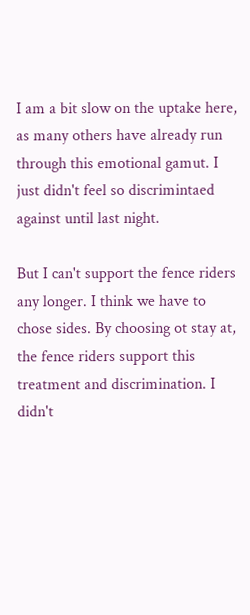I am a bit slow on the uptake here, as many others have already run through this emotional gamut. I just didn't feel so discrimintaed against until last night.

But I can't support the fence riders any longer. I think we have to chose sides. By choosing ot stay at, the fence riders support this treatment and discrimination. I didn't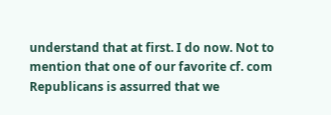understand that at first. I do now. Not to mention that one of our favorite cf. com Republicans is assurred that we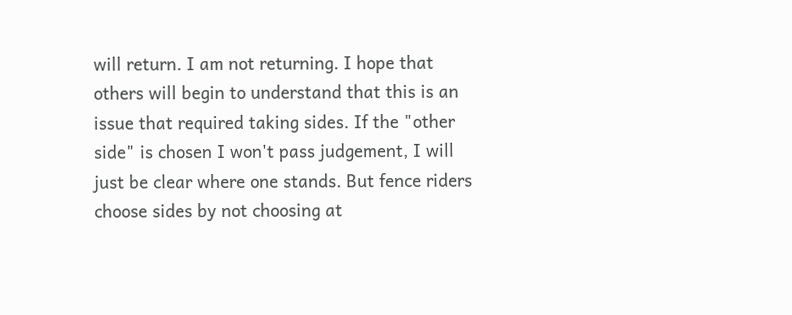will return. I am not returning. I hope that others will begin to understand that this is an issue that required taking sides. If the "other side" is chosen I won't pass judgement, I will just be clear where one stands. But fence riders choose sides by not choosing at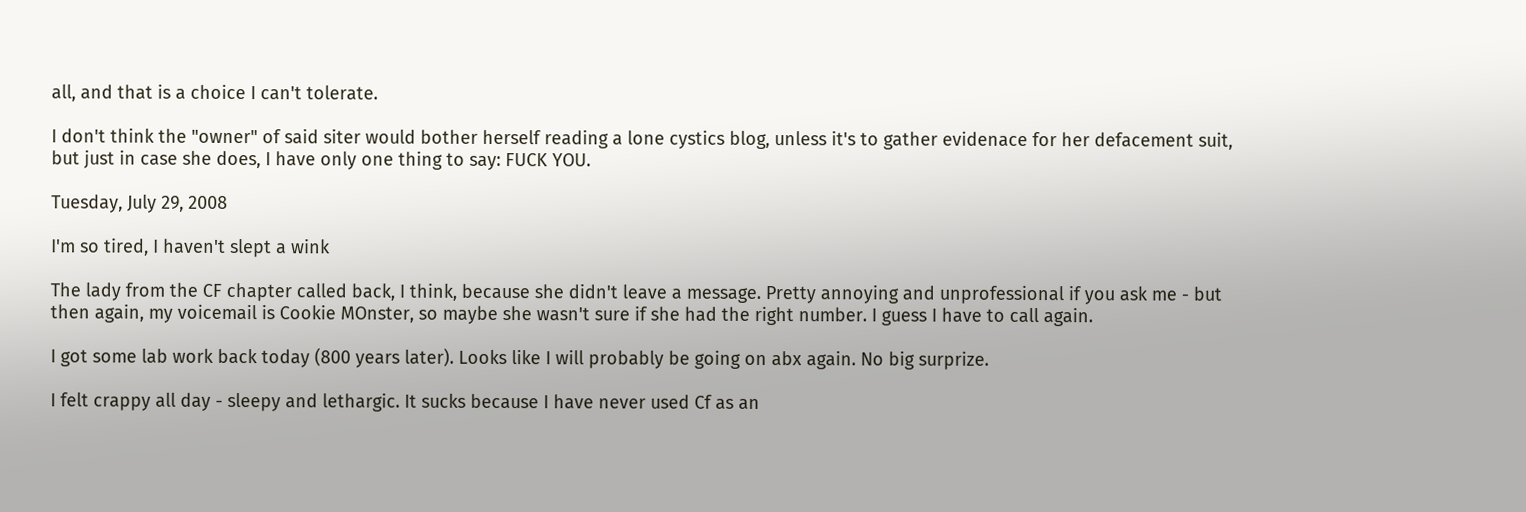all, and that is a choice I can't tolerate.

I don't think the "owner" of said siter would bother herself reading a lone cystics blog, unless it's to gather evidenace for her defacement suit, but just in case she does, I have only one thing to say: FUCK YOU.

Tuesday, July 29, 2008

I'm so tired, I haven't slept a wink

The lady from the CF chapter called back, I think, because she didn't leave a message. Pretty annoying and unprofessional if you ask me - but then again, my voicemail is Cookie MOnster, so maybe she wasn't sure if she had the right number. I guess I have to call again.

I got some lab work back today (800 years later). Looks like I will probably be going on abx again. No big surprize.

I felt crappy all day - sleepy and lethargic. It sucks because I have never used Cf as an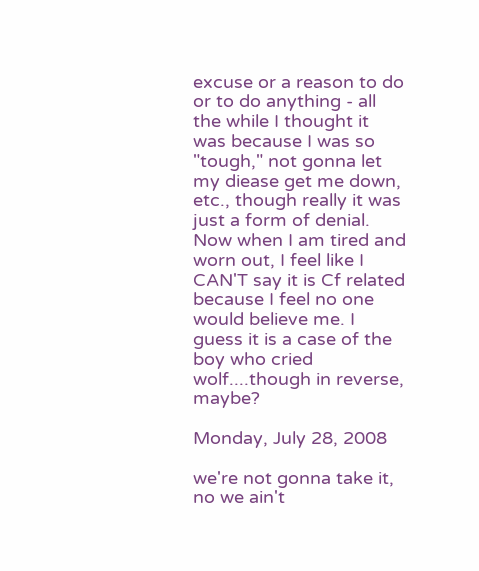excuse or a reason to do or to do anything - all the while I thought it was because I was so "tough," not gonna let my diease get me down, etc., though really it was just a form of denial. Now when I am tired and worn out, I feel like I CAN'T say it is Cf related because I feel no one would believe me. I guess it is a case of the boy who cried wolf....though in reverse, maybe?

Monday, July 28, 2008

we're not gonna take it, no we ain't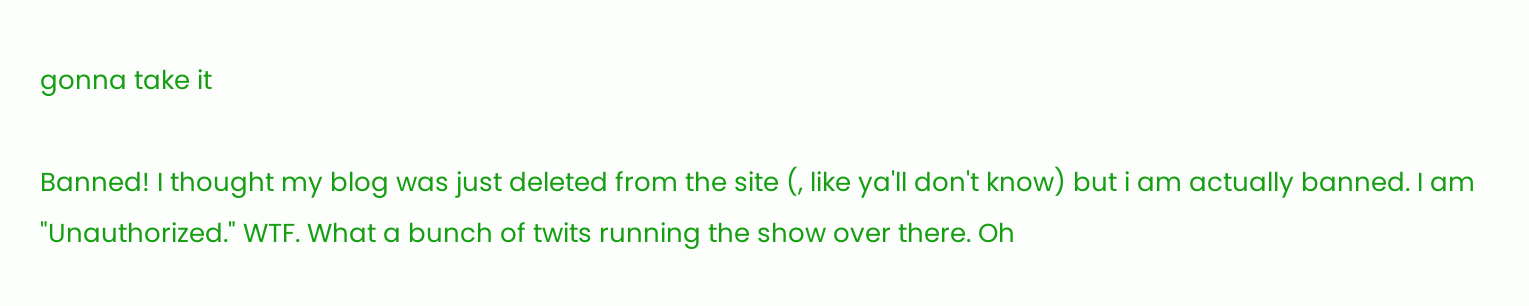gonna take it

Banned! I thought my blog was just deleted from the site (, like ya'll don't know) but i am actually banned. I am "Unauthorized." WTF. What a bunch of twits running the show over there. Oh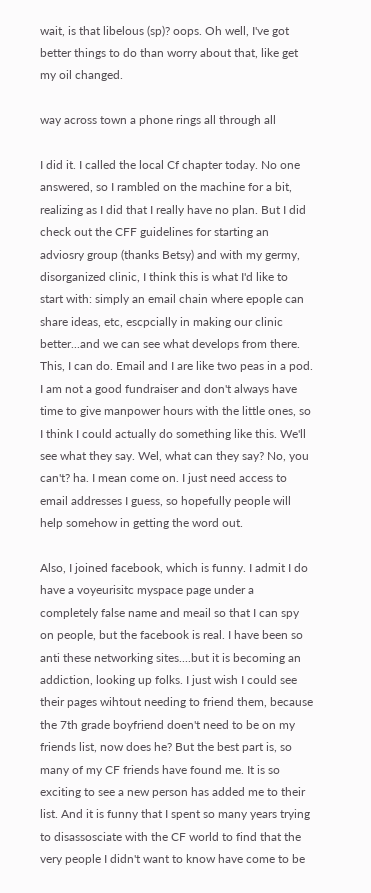wait, is that libelous (sp)? oops. Oh well, I've got better things to do than worry about that, like get my oil changed.

way across town a phone rings all through all

I did it. I called the local Cf chapter today. No one answered, so I rambled on the machine for a bit, realizing as I did that I really have no plan. But I did check out the CFF guidelines for starting an adviosry group (thanks Betsy) and with my germy, disorganized clinic, I think this is what I'd like to start with: simply an email chain where epople can share ideas, etc, escpcially in making our clinic better...and we can see what develops from there. This, I can do. Email and I are like two peas in a pod. I am not a good fundraiser and don't always have time to give manpower hours with the little ones, so I think I could actually do something like this. We'll see what they say. Wel, what can they say? No, you can't? ha. I mean come on. I just need access to email addresses I guess, so hopefully people will help somehow in getting the word out.

Also, I joined facebook, which is funny. I admit I do have a voyeurisitc myspace page under a completely false name and meail so that I can spy on people, but the facebook is real. I have been so anti these networking sites....but it is becoming an addiction, looking up folks. I just wish I could see their pages wihtout needing to friend them, because the 7th grade boyfriend doen't need to be on my friends list, now does he? But the best part is, so many of my CF friends have found me. It is so exciting to see a new person has added me to their list. And it is funny that I spent so many years trying to disassosciate with the CF world to find that the very people I didn't want to know have come to be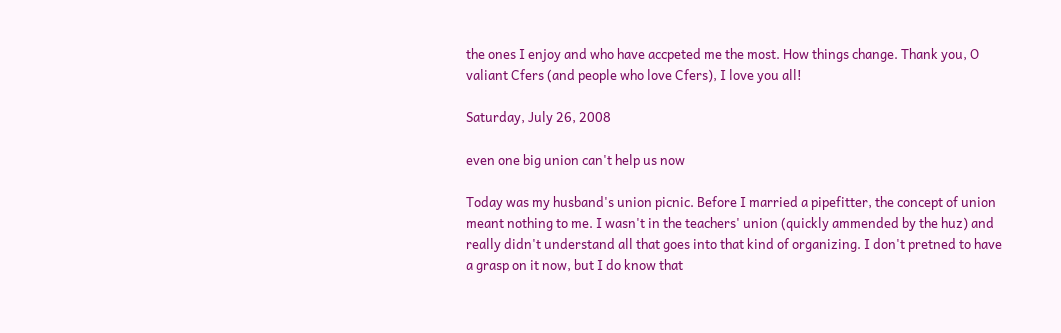the ones I enjoy and who have accpeted me the most. How things change. Thank you, O valiant Cfers (and people who love Cfers), I love you all!

Saturday, July 26, 2008

even one big union can't help us now

Today was my husband's union picnic. Before I married a pipefitter, the concept of union meant nothing to me. I wasn't in the teachers' union (quickly ammended by the huz) and really didn't understand all that goes into that kind of organizing. I don't pretned to have a grasp on it now, but I do know that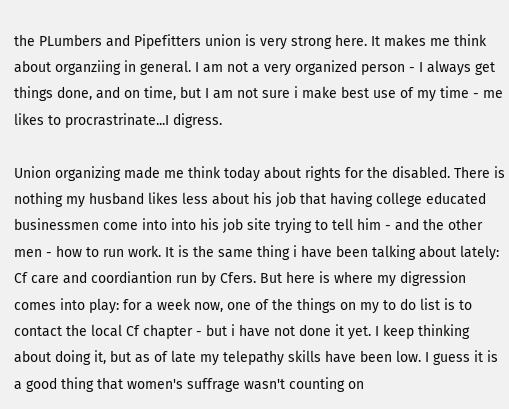the PLumbers and Pipefitters union is very strong here. It makes me think about organziing in general. I am not a very organized person - I always get things done, and on time, but I am not sure i make best use of my time - me likes to procrastrinate...I digress.

Union organizing made me think today about rights for the disabled. There is nothing my husband likes less about his job that having college educated businessmen come into into his job site trying to tell him - and the other men - how to run work. It is the same thing i have been talking about lately: Cf care and coordiantion run by Cfers. But here is where my digression comes into play: for a week now, one of the things on my to do list is to contact the local Cf chapter - but i have not done it yet. I keep thinking about doing it, but as of late my telepathy skills have been low. I guess it is a good thing that women's suffrage wasn't counting on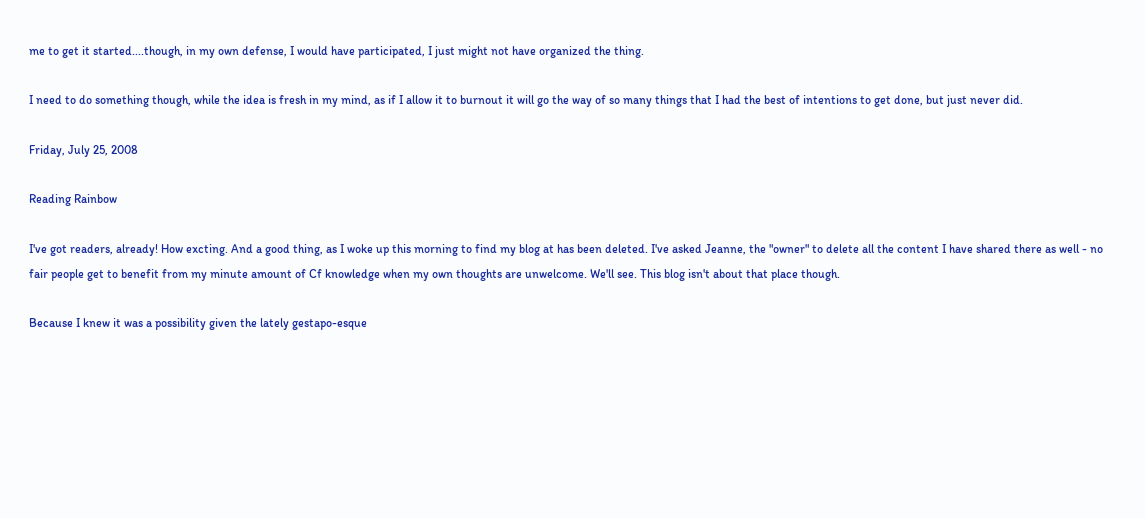me to get it started....though, in my own defense, I would have participated, I just might not have organized the thing.

I need to do something though, while the idea is fresh in my mind, as if I allow it to burnout it will go the way of so many things that I had the best of intentions to get done, but just never did.

Friday, July 25, 2008

Reading Rainbow

I've got readers, already! How excting. And a good thing, as I woke up this morning to find my blog at has been deleted. I've asked Jeanne, the "owner" to delete all the content I have shared there as well - no fair people get to benefit from my minute amount of Cf knowledge when my own thoughts are unwelcome. We'll see. This blog isn't about that place though.

Because I knew it was a possibility given the lately gestapo-esque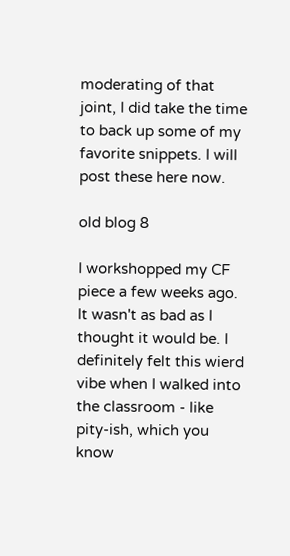moderating of that joint, I did take the time to back up some of my favorite snippets. I will post these here now.

old blog 8

I workshopped my CF piece a few weeks ago. It wasn't as bad as I thought it would be. I definitely felt this wierd vibe when I walked into the classroom - like pity-ish, which you know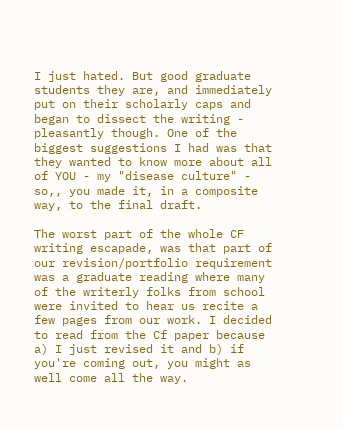I just hated. But good graduate students they are, and immediately put on their scholarly caps and began to dissect the writing - pleasantly though. One of the biggest suggestions I had was that they wanted to know more about all of YOU - my "disease culture" - so,, you made it, in a composite way, to the final draft.

The worst part of the whole CF writing escapade, was that part of our revision/portfolio requirement was a graduate reading where many of the writerly folks from school were invited to hear us recite a few pages from our work. I decided to read from the Cf paper because a) I just revised it and b) if you're coming out, you might as well come all the way.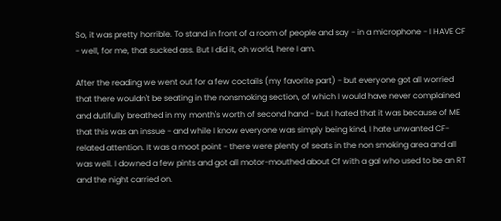So, it was pretty horrible. To stand in front of a room of people and say - in a microphone - I HAVE CF - well, for me, that sucked ass. But I did it, oh world, here I am.

After the reading we went out for a few coctails (my favorite part) - but everyone got all worried that there wouldn't be seating in the nonsmoking section, of which I would have never complained and dutifully breathed in my month's worth of second hand - but I hated that it was because of ME that this was an inssue - and while I know everyone was simply being kind, I hate unwanted CF-related attention. It was a moot point - there were plenty of seats in the non smoking area and all was well. I downed a few pints and got all motor-mouthed about Cf with a gal who used to be an RT and the night carried on.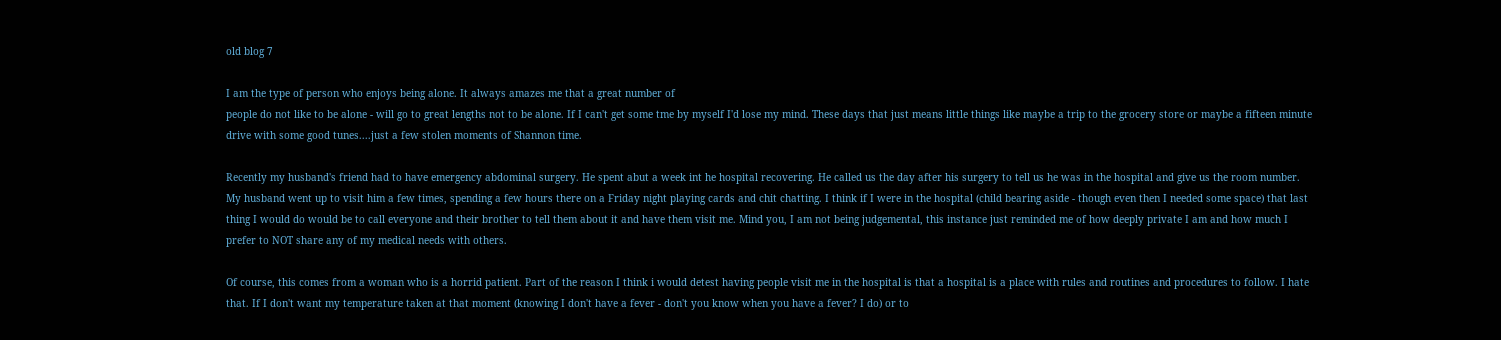old blog 7

I am the type of person who enjoys being alone. It always amazes me that a great number of
people do not like to be alone - will go to great lengths not to be alone. If I can't get some tme by myself I'd lose my mind. These days that just means little things like maybe a trip to the grocery store or maybe a fifteen minute drive with some good tunes....just a few stolen moments of Shannon time.

Recently my husband's friend had to have emergency abdominal surgery. He spent abut a week int he hospital recovering. He called us the day after his surgery to tell us he was in the hospital and give us the room number. My husband went up to visit him a few times, spending a few hours there on a Friday night playing cards and chit chatting. I think if I were in the hospital (child bearing aside - though even then I needed some space) that last thing I would do would be to call everyone and their brother to tell them about it and have them visit me. Mind you, I am not being judgemental, this instance just reminded me of how deeply private I am and how much I prefer to NOT share any of my medical needs with others.

Of course, this comes from a woman who is a horrid patient. Part of the reason I think i would detest having people visit me in the hospital is that a hospital is a place with rules and routines and procedures to follow. I hate that. If I don't want my temperature taken at that moment (knowing I don't have a fever - don't you know when you have a fever? I do) or to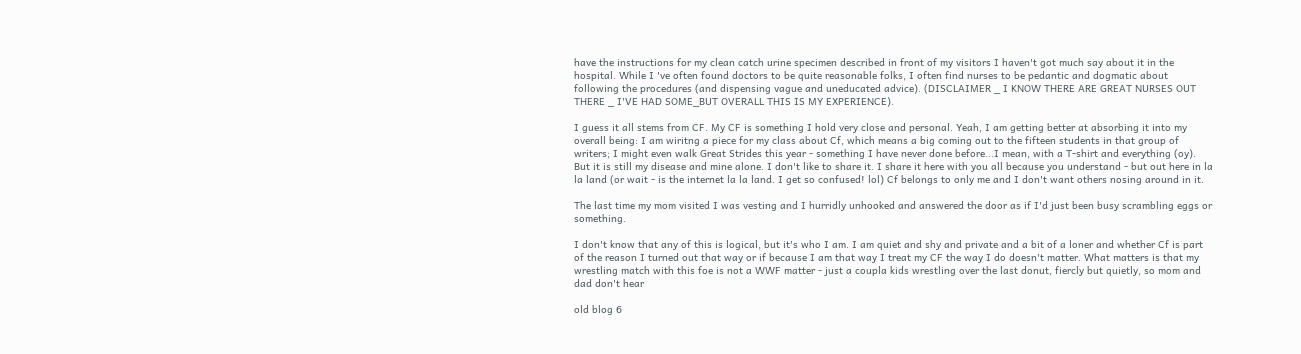have the instructions for my clean catch urine specimen described in front of my visitors I haven't got much say about it in the hospital. While I 've often found doctors to be quite reasonable folks, I often find nurses to be pedantic and dogmatic about following the procedures (and dispensing vague and uneducated advice). (DISCLAIMER _ I KNOW THERE ARE GREAT NURSES OUT THERE _ I'VE HAD SOME_BUT OVERALL THIS IS MY EXPERIENCE).

I guess it all stems from CF. My CF is something I hold very close and personal. Yeah, I am getting better at absorbing it into my overall being: I am wiritng a piece for my class about Cf, which means a big coming out to the fifteen students in that group of writers; I might even walk Great Strides this year - something I have never done before...I mean, with a T-shirt and everything (oy). But it is still my disease and mine alone. I don't like to share it. I share it here with you all because you understand - but out here in la la land (or wait - is the internet la la land. I get so confused! lol) Cf belongs to only me and I don't want others nosing around in it.

The last time my mom visited I was vesting and I hurridly unhooked and answered the door as if I'd just been busy scrambling eggs or something.

I don't know that any of this is logical, but it's who I am. I am quiet and shy and private and a bit of a loner and whether Cf is part of the reason I turned out that way or if because I am that way I treat my CF the way I do doesn't matter. What matters is that my wrestling match with this foe is not a WWF matter - just a coupla kids wrestling over the last donut, fiercly but quietly, so mom and dad don't hear

old blog 6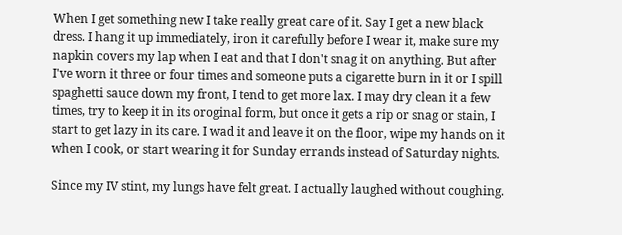When I get something new I take really great care of it. Say I get a new black dress. I hang it up immediately, iron it carefully before I wear it, make sure my napkin covers my lap when I eat and that I don't snag it on anything. But after I've worn it three or four times and someone puts a cigarette burn in it or I spill spaghetti sauce down my front, I tend to get more lax. I may dry clean it a few times, try to keep it in its oroginal form, but once it gets a rip or snag or stain, I start to get lazy in its care. I wad it and leave it on the floor, wipe my hands on it when I cook, or start wearing it for Sunday errands instead of Saturday nights.

Since my IV stint, my lungs have felt great. I actually laughed without coughing.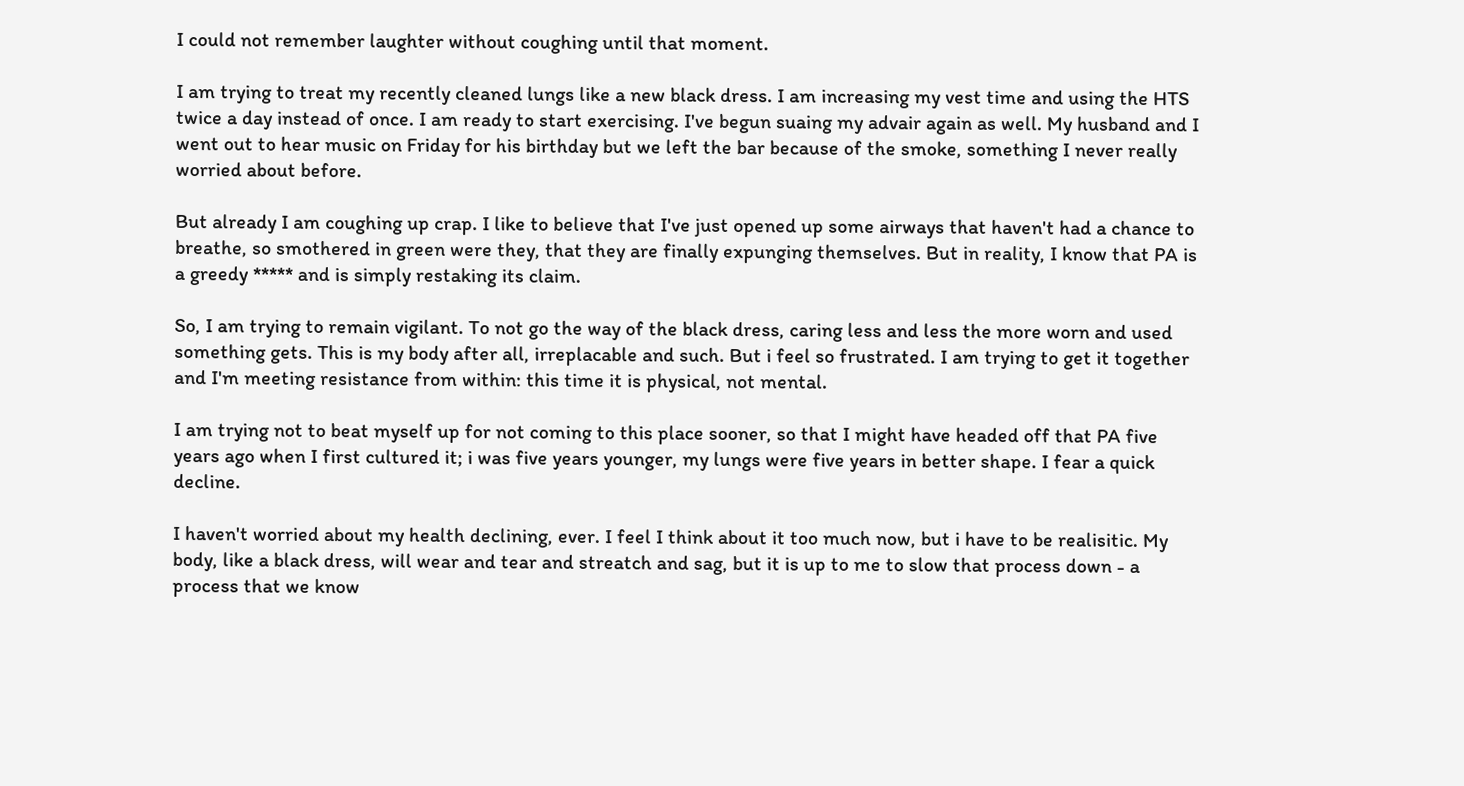I could not remember laughter without coughing until that moment.

I am trying to treat my recently cleaned lungs like a new black dress. I am increasing my vest time and using the HTS twice a day instead of once. I am ready to start exercising. I've begun suaing my advair again as well. My husband and I went out to hear music on Friday for his birthday but we left the bar because of the smoke, something I never really worried about before.

But already I am coughing up crap. I like to believe that I've just opened up some airways that haven't had a chance to breathe, so smothered in green were they, that they are finally expunging themselves. But in reality, I know that PA is a greedy ***** and is simply restaking its claim.

So, I am trying to remain vigilant. To not go the way of the black dress, caring less and less the more worn and used something gets. This is my body after all, irreplacable and such. But i feel so frustrated. I am trying to get it together and I'm meeting resistance from within: this time it is physical, not mental.

I am trying not to beat myself up for not coming to this place sooner, so that I might have headed off that PA five years ago when I first cultured it; i was five years younger, my lungs were five years in better shape. I fear a quick decline.

I haven't worried about my health declining, ever. I feel I think about it too much now, but i have to be realisitic. My body, like a black dress, will wear and tear and streatch and sag, but it is up to me to slow that process down - a process that we know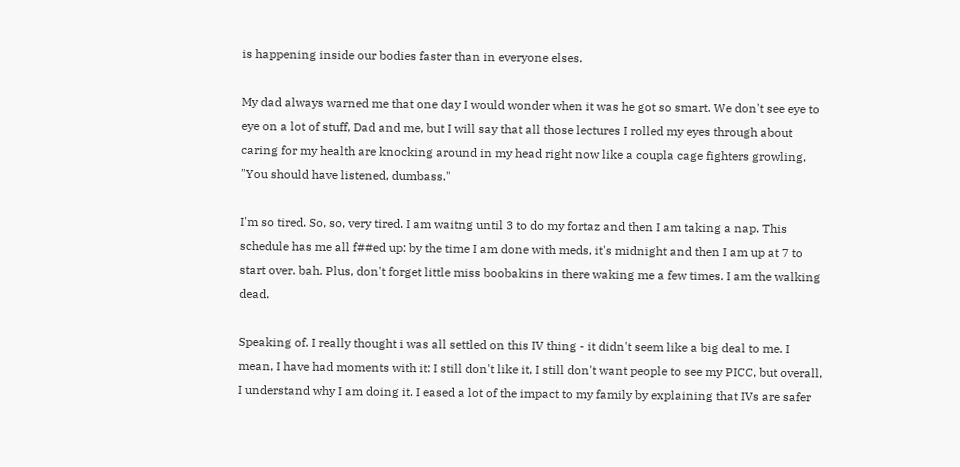is happening inside our bodies faster than in everyone elses.

My dad always warned me that one day I would wonder when it was he got so smart. We don't see eye to eye on a lot of stuff, Dad and me, but I will say that all those lectures I rolled my eyes through about caring for my health are knocking around in my head right now like a coupla cage fighters growling, "You should have listened, dumbass."

I'm so tired. So, so, very tired. I am waitng until 3 to do my fortaz and then I am taking a nap. This schedule has me all f##ed up: by the time I am done with meds, it's midnight and then I am up at 7 to start over. bah. Plus, don't forget little miss boobakins in there waking me a few times. I am the walking dead.

Speaking of. I really thought i was all settled on this IV thing - it didn't seem like a big deal to me. I mean, I have had moments with it: I still don't like it, I still don't want people to see my PICC, but overall, I understand why I am doing it. I eased a lot of the impact to my family by explaining that IVs are safer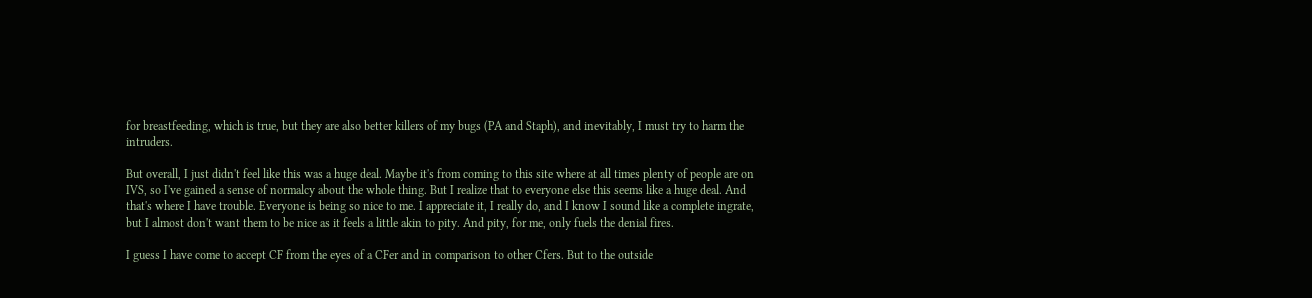for breastfeeding, which is true, but they are also better killers of my bugs (PA and Staph), and inevitably, I must try to harm the intruders.

But overall, I just didn't feel like this was a huge deal. Maybe it's from coming to this site where at all times plenty of people are on IVS, so I've gained a sense of normalcy about the whole thing. But I realize that to everyone else this seems like a huge deal. And that's where I have trouble. Everyone is being so nice to me. I appreciate it, I really do, and I know I sound like a complete ingrate, but I almost don't want them to be nice as it feels a little akin to pity. And pity, for me, only fuels the denial fires.

I guess I have come to accept CF from the eyes of a CFer and in comparison to other Cfers. But to the outside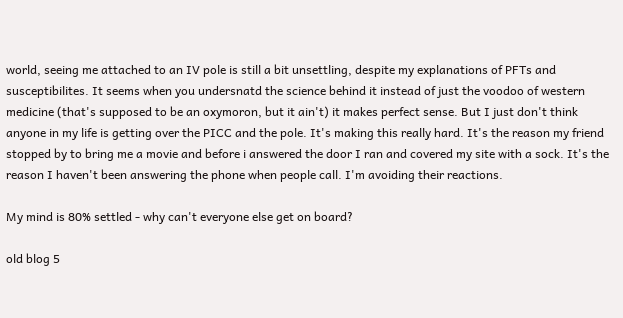world, seeing me attached to an IV pole is still a bit unsettling, despite my explanations of PFTs and susceptibilites. It seems when you undersnatd the science behind it instead of just the voodoo of western medicine (that's supposed to be an oxymoron, but it ain't) it makes perfect sense. But I just don't think anyone in my life is getting over the PICC and the pole. It's making this really hard. It's the reason my friend stopped by to bring me a movie and before i answered the door I ran and covered my site with a sock. It's the reason I haven't been answering the phone when people call. I'm avoiding their reactions.

My mind is 80% settled - why can't everyone else get on board?

old blog 5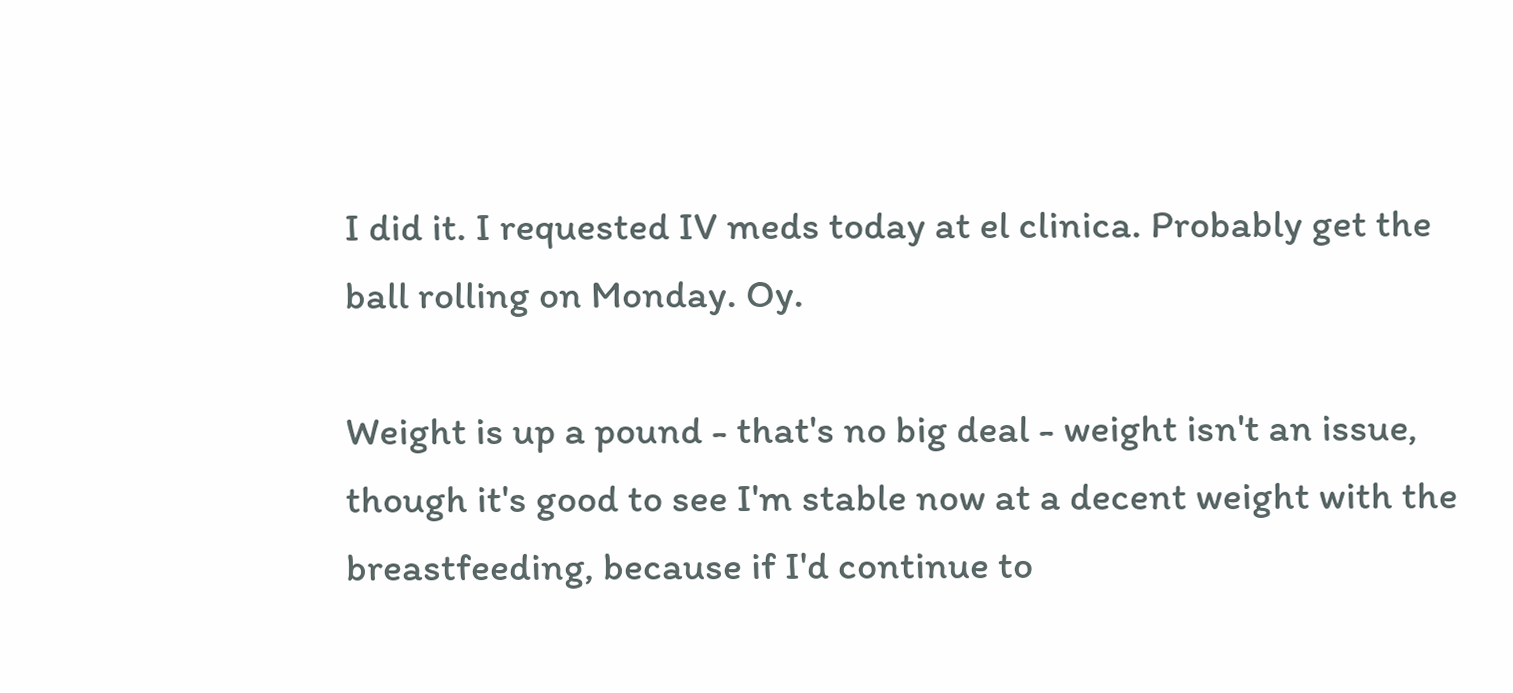I did it. I requested IV meds today at el clinica. Probably get the ball rolling on Monday. Oy.

Weight is up a pound - that's no big deal - weight isn't an issue, though it's good to see I'm stable now at a decent weight with the breastfeeding, because if I'd continue to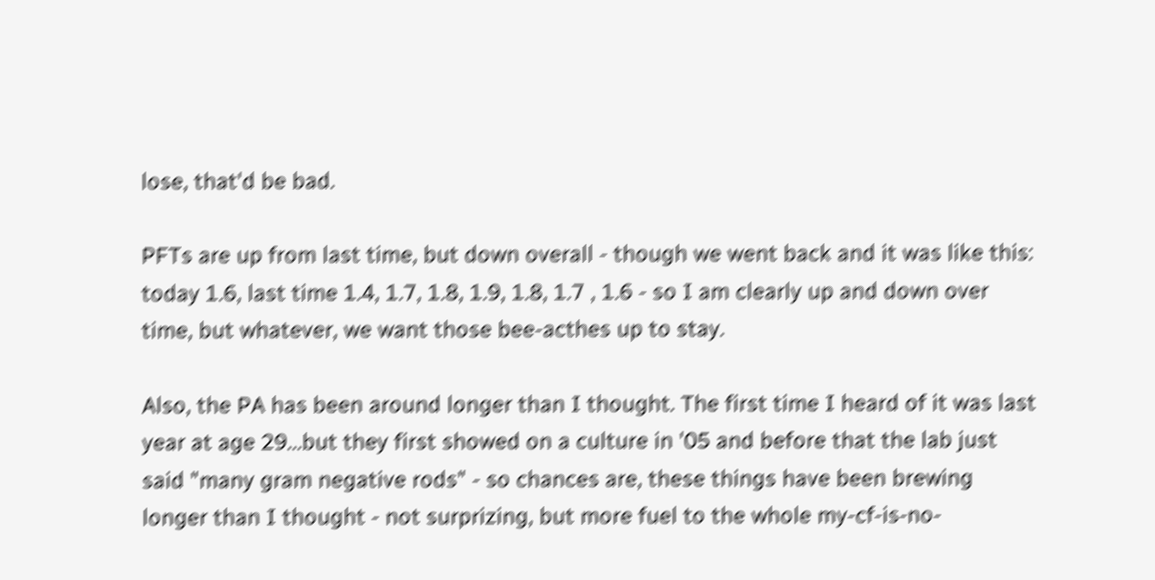lose, that'd be bad.

PFTs are up from last time, but down overall - though we went back and it was like this: today 1.6, last time 1.4, 1.7, 1.8, 1.9, 1.8, 1.7 , 1.6 - so I am clearly up and down over time, but whatever, we want those bee-acthes up to stay.

Also, the PA has been around longer than I thought. The first time I heard of it was last year at age 29...but they first showed on a culture in '05 and before that the lab just said "many gram negative rods" - so chances are, these things have been brewing longer than I thought - not surprizing, but more fuel to the whole my-cf-is-no-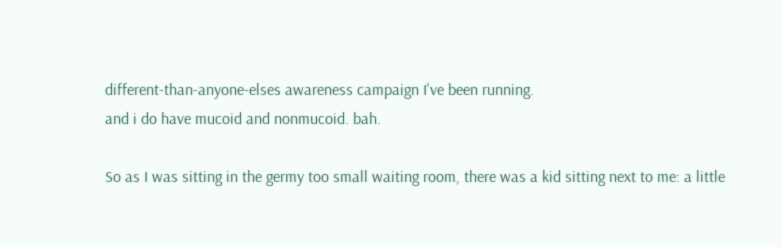different-than-anyone-elses awareness campaign I've been running.
and i do have mucoid and nonmucoid. bah.

So as I was sitting in the germy too small waiting room, there was a kid sitting next to me: a little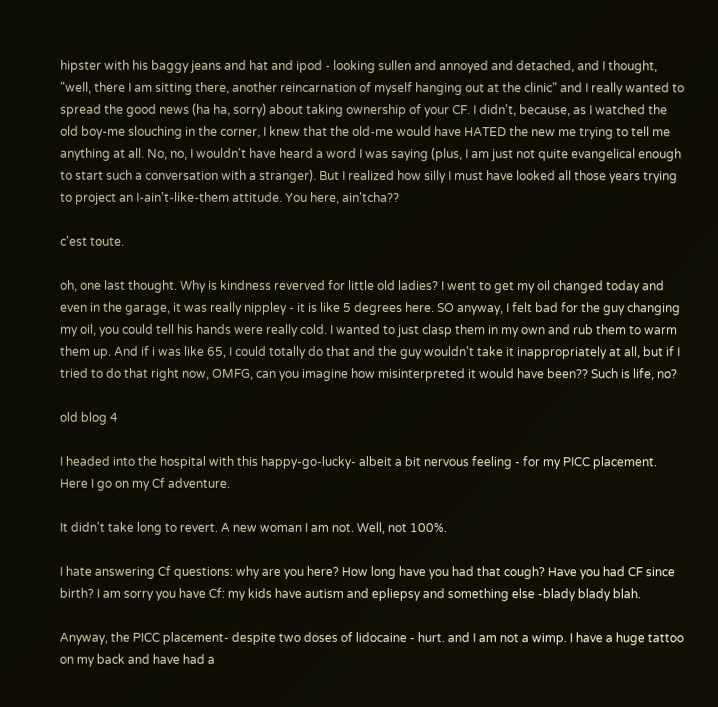hipster with his baggy jeans and hat and ipod - looking sullen and annoyed and detached, and I thought, "well, there I am sitting there, another reincarnation of myself hanging out at the clinic" and I really wanted to spread the good news (ha ha, sorry) about taking ownership of your CF. I didn't, because, as I watched the old boy-me slouching in the corner, I knew that the old-me would have HATED the new me trying to tell me anything at all. No, no, I wouldn't have heard a word I was saying (plus, I am just not quite evangelical enough to start such a conversation with a stranger). But I realized how silly I must have looked all those years trying to project an I-ain't-like-them attitude. You here, ain'tcha??

c'est toute.

oh, one last thought. Why is kindness reverved for little old ladies? I went to get my oil changed today and even in the garage, it was really nippley - it is like 5 degrees here. SO anyway, I felt bad for the guy changing my oil, you could tell his hands were really cold. I wanted to just clasp them in my own and rub them to warm them up. And if i was like 65, I could totally do that and the guy wouldn't take it inappropriately at all, but if I tried to do that right now, OMFG, can you imagine how misinterpreted it would have been?? Such is life, no?

old blog 4

I headed into the hospital with this happy-go-lucky- albeit a bit nervous feeling - for my PICC placement. Here I go on my Cf adventure.

It didn't take long to revert. A new woman I am not. Well, not 100%.

I hate answering Cf questions: why are you here? How long have you had that cough? Have you had CF since birth? I am sorry you have Cf: my kids have autism and epliepsy and something else -blady blady blah.

Anyway, the PICC placement- despite two doses of lidocaine - hurt. and I am not a wimp. I have a huge tattoo on my back and have had a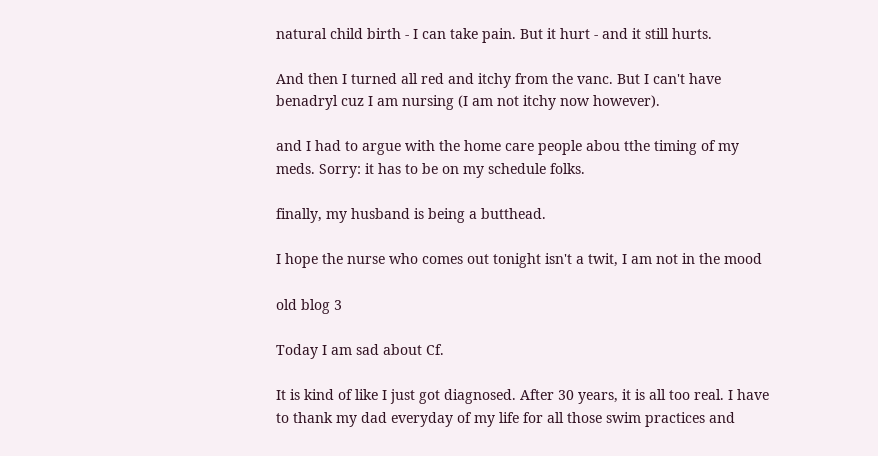natural child birth - I can take pain. But it hurt - and it still hurts.

And then I turned all red and itchy from the vanc. But I can't have benadryl cuz I am nursing (I am not itchy now however).

and I had to argue with the home care people abou tthe timing of my meds. Sorry: it has to be on my schedule folks.

finally, my husband is being a butthead.

I hope the nurse who comes out tonight isn't a twit, I am not in the mood

old blog 3

Today I am sad about Cf.

It is kind of like I just got diagnosed. After 30 years, it is all too real. I have to thank my dad everyday of my life for all those swim practices and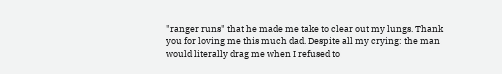"ranger runs" that he made me take to clear out my lungs. Thank you for loving me this much dad. Despite all my crying: the man would literally drag me when I refused to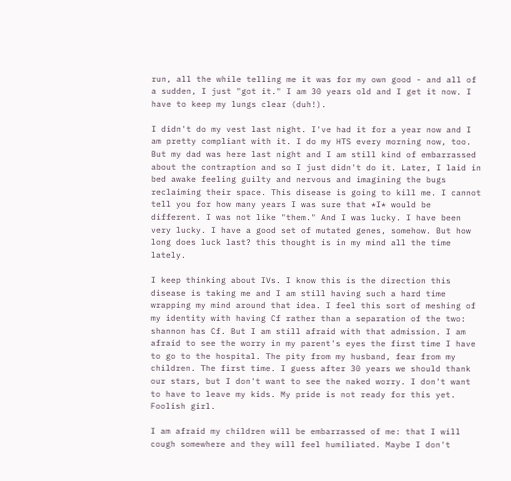run, all the while telling me it was for my own good - and all of a sudden, I just "got it." I am 30 years old and I get it now. I have to keep my lungs clear (duh!).

I didn't do my vest last night. I've had it for a year now and I am pretty compliant with it. I do my HTS every morning now, too. But my dad was here last night and I am still kind of embarrassed about the contraption and so I just didn't do it. Later, I laid in bed awake feeling guilty and nervous and imagining the bugs reclaiming their space. This disease is going to kill me. I cannot tell you for how many years I was sure that *I* would be different. I was not like "them." And I was lucky. I have been very lucky. I have a good set of mutated genes, somehow. But how long does luck last? this thought is in my mind all the time lately.

I keep thinking about IVs. I know this is the direction this disease is taking me and I am still having such a hard time wrapping my mind around that idea. I feel this sort of meshing of my identity with having Cf rather than a separation of the two: shannon has Cf. But I am still afraid with that admission. I am afraid to see the worry in my parent's eyes the first time I have to go to the hospital. The pity from my husband, fear from my children. The first time. I guess after 30 years we should thank our stars, but I don't want to see the naked worry. I don't want to have to leave my kids. My pride is not ready for this yet. Foolish girl.

I am afraid my children will be embarrassed of me: that I will cough somewhere and they will feel humiliated. Maybe I don't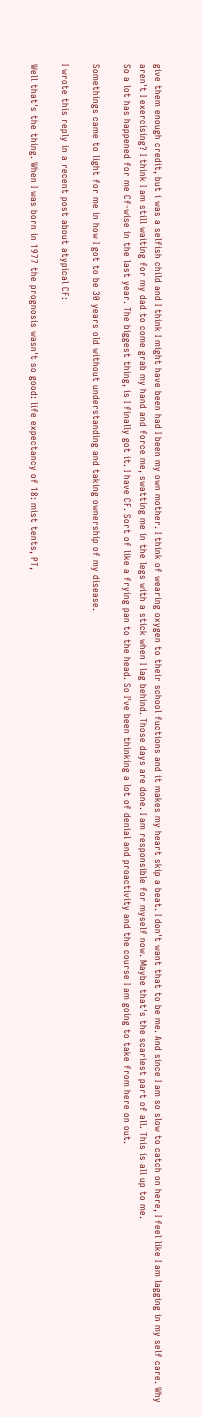give them enough credit, but i was a selfish child and I think I might have been had I been my own mother. I think of wearing oxygen to their school fuctions and it makes my heart skip a beat. I don't want that to be me. And since I am so slow to catch on here, I feel like I am lagging in my self care. Why aren't I exercising? I think I am still waiting for my dad to come grab my hand and force me, swatting me in the legs with a stick when I lag behind. Those days are done. I am responsible for myself now. Maybe that's the scariest part of all. This is all up to me.
So a lot has happened for me Cf-wise in the last year. The biggest thing, is I finally got it. I have CF. Sort of like a frying pan to the head. So I've been thinking a lot of denial and proactivity and the course I am going to take from here on out.

Somethings came to light for me in how I got to be 30 years old without understanding and taking ownership of my disease.

I wrote this reply in a recent post about atypical CF:

Well that's the thing. When I was born in 1977 the prognosis wasn't so good: life expectancy of 18: mist tents, PT,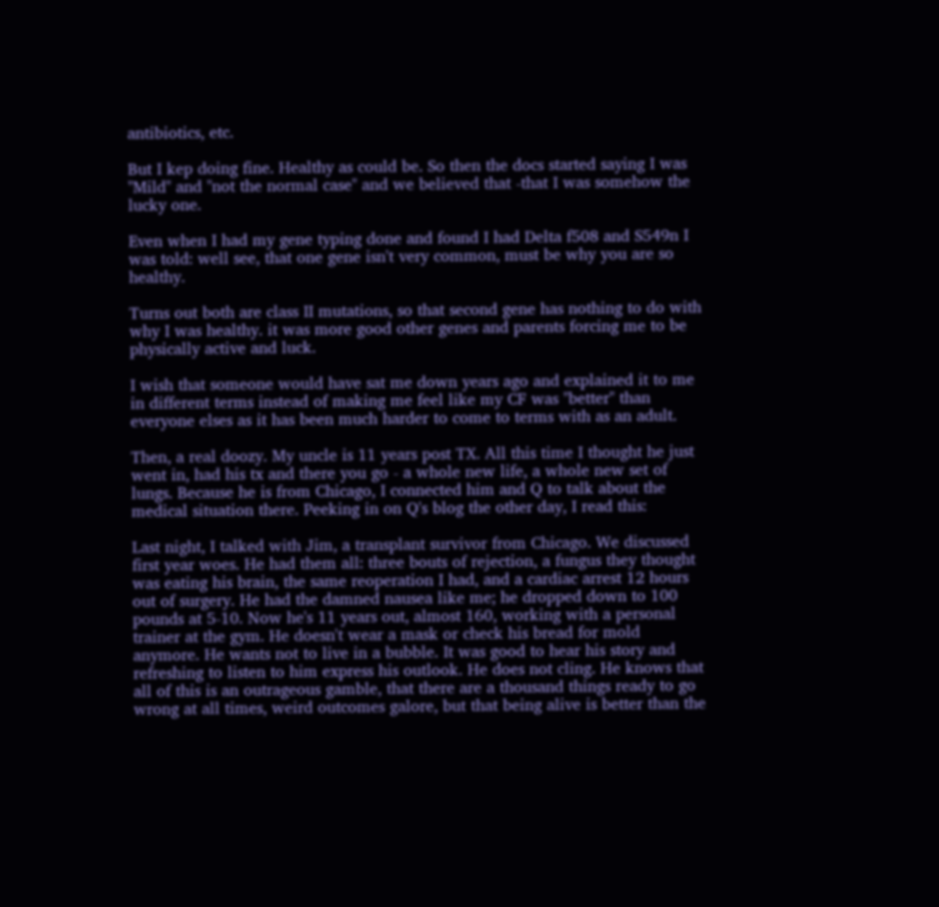antibiotics, etc.

But I kep doing fine. Healthy as could be. So then the docs started saying I was "Mild" and "not the normal case" and we believed that -that I was somehow the lucky one.

Even when I had my gene typing done and found I had Delta f508 and S549n I was told: well see, that one gene isn't very common, must be why you are so healthy.

Turns out both are class II mutations, so that second gene has nothing to do with why I was healthy. it was more good other genes and parents forcing me to be physically active and luck.

I wish that someone would have sat me down years ago and explained it to me in different terms instead of making me feel like my CF was "better" than everyone elses as it has been much harder to come to terms with as an adult.

Then, a real doozy. My uncle is 11 years post TX. All this time I thought he just went in, had his tx and there you go - a whole new life, a whole new set of lungs. Because he is from Chicago, I connected him and Q to talk about the medical situation there. Peeking in on Q's blog the other day, I read this:

Last night, I talked with Jim, a transplant survivor from Chicago. We discussed first year woes. He had them all: three bouts of rejection, a fungus they thought was eating his brain, the same reoperation I had, and a cardiac arrest 12 hours out of surgery. He had the damned nausea like me; he dropped down to 100 pounds at 5-10. Now he's 11 years out, almost 160, working with a personal trainer at the gym. He doesn't wear a mask or check his bread for mold anymore. He wants not to live in a bubble. It was good to hear his story and refreshing to listen to him express his outlook. He does not cling. He knows that all of this is an outrageous gamble, that there are a thousand things ready to go wrong at all times, weird outcomes galore, but that being alive is better than the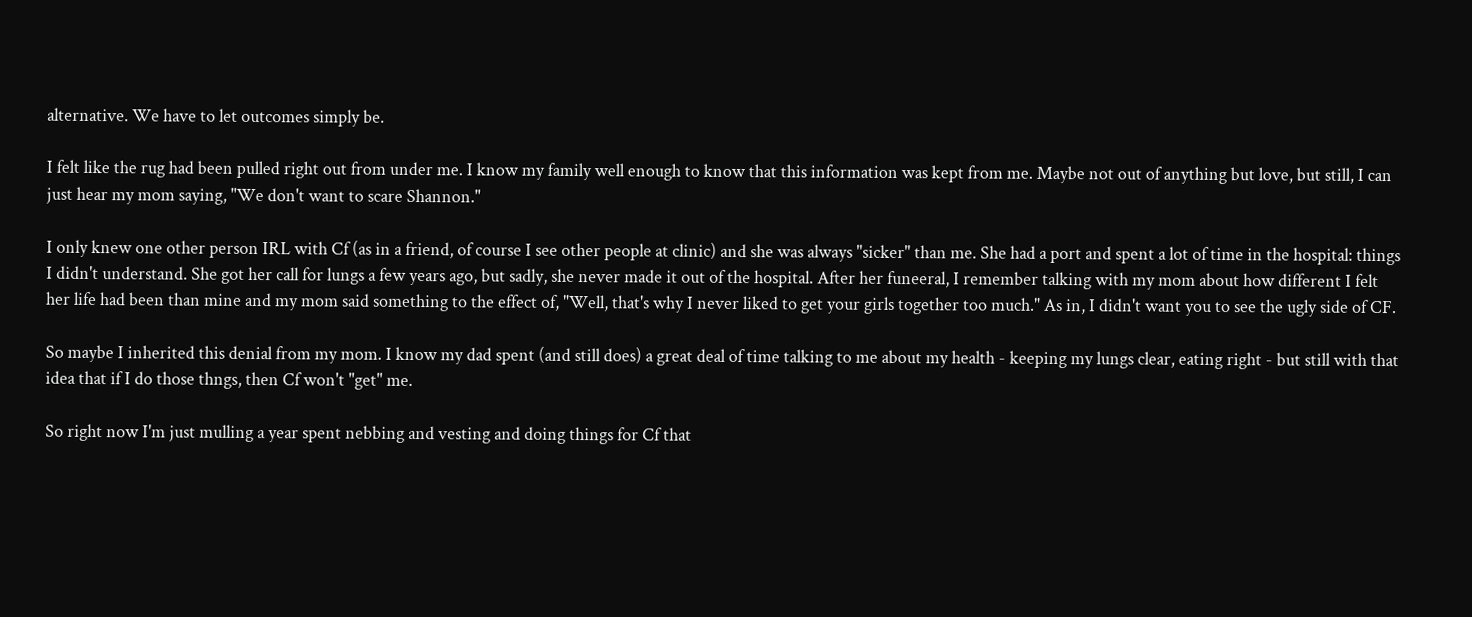alternative. We have to let outcomes simply be.

I felt like the rug had been pulled right out from under me. I know my family well enough to know that this information was kept from me. Maybe not out of anything but love, but still, I can just hear my mom saying, "We don't want to scare Shannon."

I only knew one other person IRL with Cf (as in a friend, of course I see other people at clinic) and she was always "sicker" than me. She had a port and spent a lot of time in the hospital: things I didn't understand. She got her call for lungs a few years ago, but sadly, she never made it out of the hospital. After her funeeral, I remember talking with my mom about how different I felt her life had been than mine and my mom said something to the effect of, "Well, that's why I never liked to get your girls together too much." As in, I didn't want you to see the ugly side of CF.

So maybe I inherited this denial from my mom. I know my dad spent (and still does) a great deal of time talking to me about my health - keeping my lungs clear, eating right - but still with that idea that if I do those thngs, then Cf won't "get" me.

So right now I'm just mulling a year spent nebbing and vesting and doing things for Cf that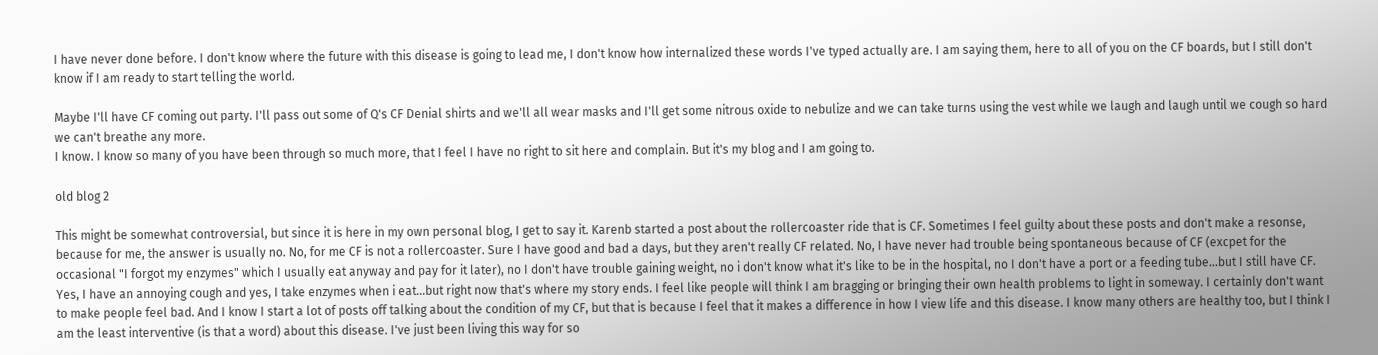I have never done before. I don't know where the future with this disease is going to lead me, I don't know how internalized these words I've typed actually are. I am saying them, here to all of you on the CF boards, but I still don't know if I am ready to start telling the world.

Maybe I'll have CF coming out party. I'll pass out some of Q's CF Denial shirts and we'll all wear masks and I'll get some nitrous oxide to nebulize and we can take turns using the vest while we laugh and laugh until we cough so hard we can't breathe any more.
I know. I know so many of you have been through so much more, that I feel I have no right to sit here and complain. But it's my blog and I am going to.

old blog 2

This might be somewhat controversial, but since it is here in my own personal blog, I get to say it. Karenb started a post about the rollercoaster ride that is CF. Sometimes I feel guilty about these posts and don't make a resonse, because for me, the answer is usually no. No, for me CF is not a rollercoaster. Sure I have good and bad a days, but they aren't really CF related. No, I have never had trouble being spontaneous because of CF (excpet for the occasional "I forgot my enzymes" which I usually eat anyway and pay for it later), no I don't have trouble gaining weight, no i don't know what it's like to be in the hospital, no I don't have a port or a feeding tube...but I still have CF. Yes, I have an annoying cough and yes, I take enzymes when i eat...but right now that's where my story ends. I feel like people will think I am bragging or bringing their own health problems to light in someway. I certainly don't want to make people feel bad. And I know I start a lot of posts off talking about the condition of my CF, but that is because I feel that it makes a difference in how I view life and this disease. I know many others are healthy too, but I think I am the least interventive (is that a word) about this disease. I've just been living this way for so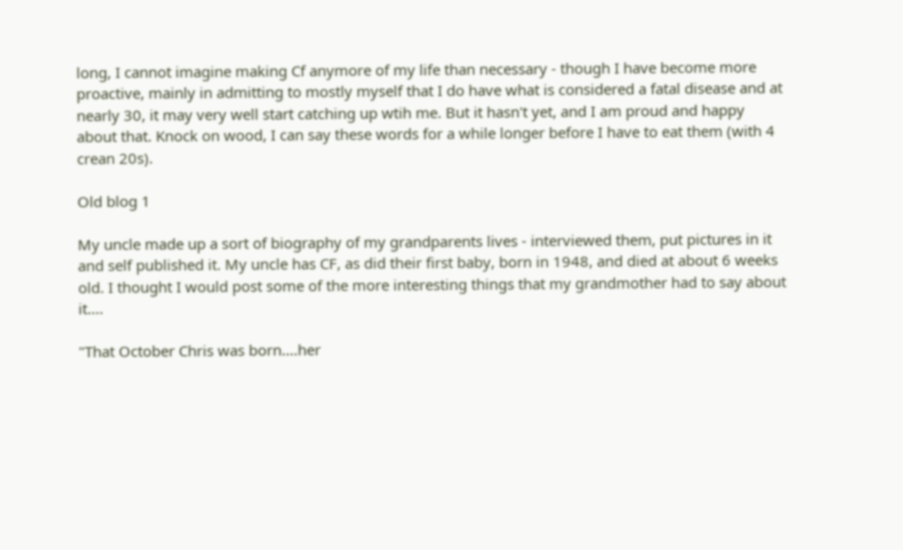long, I cannot imagine making Cf anymore of my life than necessary - though I have become more proactive, mainly in admitting to mostly myself that I do have what is considered a fatal disease and at nearly 30, it may very well start catching up wtih me. But it hasn't yet, and I am proud and happy about that. Knock on wood, I can say these words for a while longer before I have to eat them (with 4 crean 20s).

Old blog 1

My uncle made up a sort of biography of my grandparents lives - interviewed them, put pictures in it and self published it. My uncle has CF, as did their first baby, born in 1948, and died at about 6 weeks old. I thought I would post some of the more interesting things that my grandmother had to say about it....

"That October Chris was born....her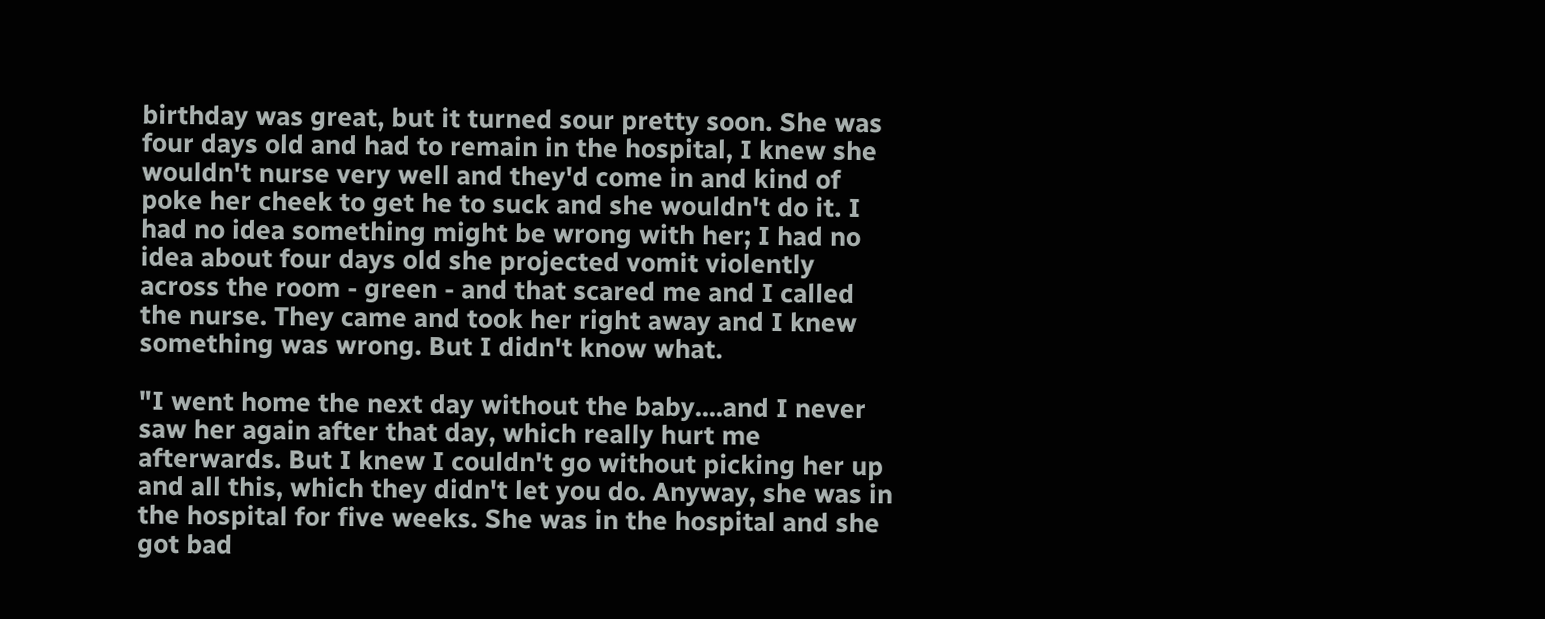birthday was great, but it turned sour pretty soon. She was four days old and had to remain in the hospital, I knew she wouldn't nurse very well and they'd come in and kind of poke her cheek to get he to suck and she wouldn't do it. I had no idea something might be wrong with her; I had no idea about four days old she projected vomit violently across the room - green - and that scared me and I called the nurse. They came and took her right away and I knew something was wrong. But I didn't know what.

"I went home the next day without the baby....and I never saw her again after that day, which really hurt me afterwards. But I knew I couldn't go without picking her up and all this, which they didn't let you do. Anyway, she was in the hospital for five weeks. She was in the hospital and she got bad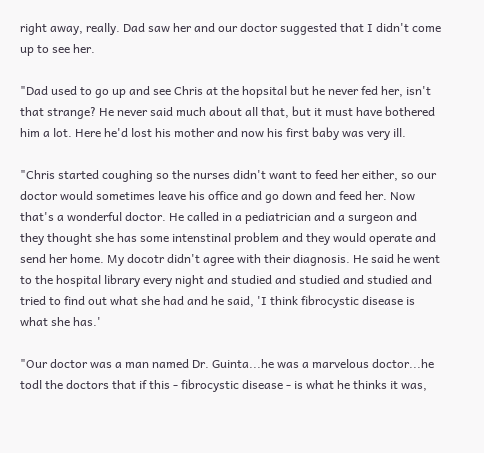right away, really. Dad saw her and our doctor suggested that I didn't come up to see her.

"Dad used to go up and see Chris at the hopsital but he never fed her, isn't that strange? He never said much about all that, but it must have bothered him a lot. Here he'd lost his mother and now his first baby was very ill.

"Chris started coughing so the nurses didn't want to feed her either, so our doctor would sometimes leave his office and go down and feed her. Now that's a wonderful doctor. He called in a pediatrician and a surgeon and they thought she has some intenstinal problem and they would operate and send her home. My docotr didn't agree with their diagnosis. He said he went to the hospital library every night and studied and studied and studied and tried to find out what she had and he said, 'I think fibrocystic disease is what she has.'

"Our doctor was a man named Dr. Guinta...he was a marvelous doctor...he todl the doctors that if this - fibrocystic disease - is what he thinks it was,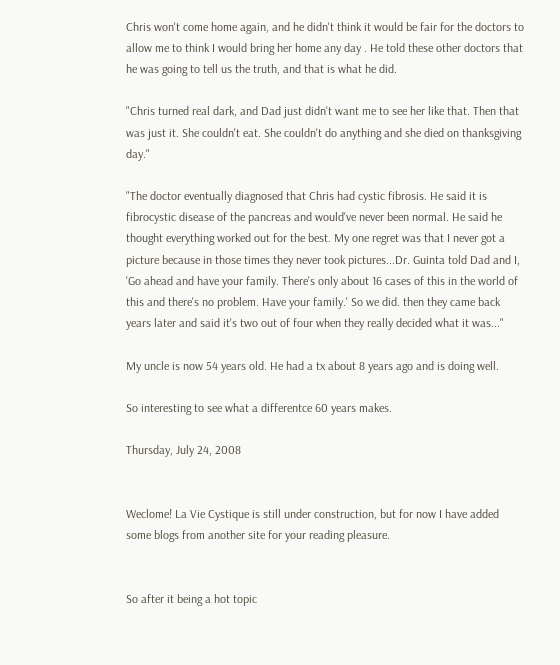Chris won't come home again, and he didn't think it would be fair for the doctors to allow me to think I would bring her home any day . He told these other doctors that he was going to tell us the truth, and that is what he did.

"Chris turned real dark, and Dad just didn't want me to see her like that. Then that was just it. She couldn't eat. She couldn't do anything and she died on thanksgiving day."

"The doctor eventually diagnosed that Chris had cystic fibrosis. He said it is fibrocystic disease of the pancreas and would've never been normal. He said he thought everything worked out for the best. My one regret was that I never got a picture because in those times they never took pictures...Dr. Guinta told Dad and I, 'Go ahead and have your family. There's only about 16 cases of this in the world of this and there's no problem. Have your family.' So we did. then they came back years later and said it's two out of four when they really decided what it was..."

My uncle is now 54 years old. He had a tx about 8 years ago and is doing well.

So interesting to see what a differentce 60 years makes.

Thursday, July 24, 2008


Weclome! La Vie Cystique is still under construction, but for now I have added some blogs from another site for your reading pleasure.


So after it being a hot topic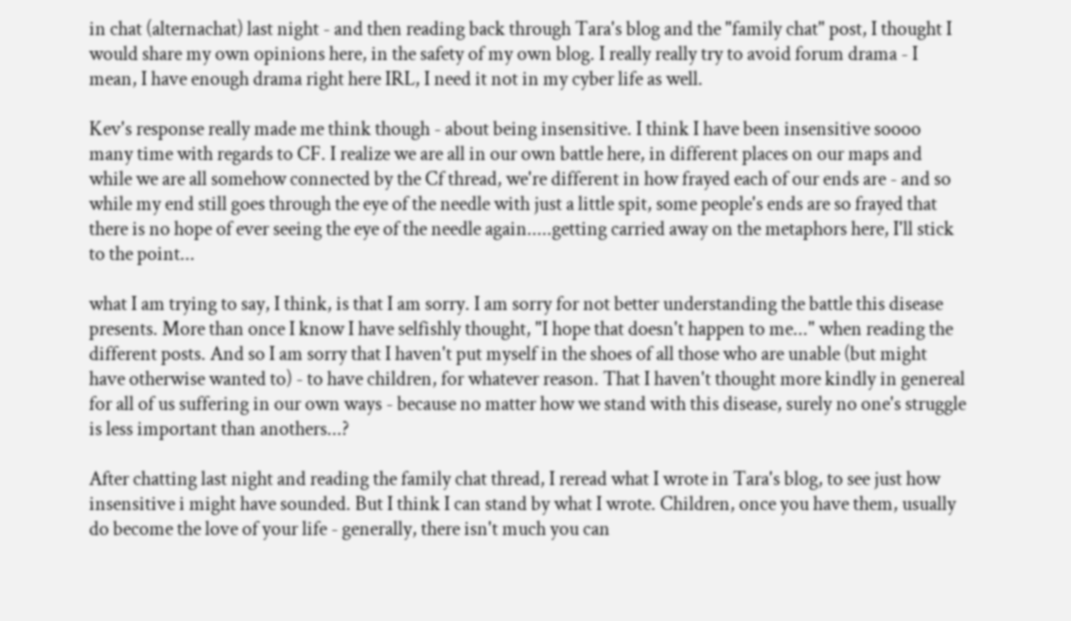in chat (alternachat) last night - and then reading back through Tara's blog and the "family chat" post, I thought I would share my own opinions here, in the safety of my own blog. I really really try to avoid forum drama - I mean, I have enough drama right here IRL, I need it not in my cyber life as well.

Kev's response really made me think though - about being insensitive. I think I have been insensitive soooo many time with regards to CF. I realize we are all in our own battle here, in different places on our maps and while we are all somehow connected by the Cf thread, we're different in how frayed each of our ends are - and so while my end still goes through the eye of the needle with just a little spit, some people's ends are so frayed that there is no hope of ever seeing the eye of the needle again.....getting carried away on the metaphors here, I'll stick to the point...

what I am trying to say, I think, is that I am sorry. I am sorry for not better understanding the battle this disease presents. More than once I know I have selfishly thought, "I hope that doesn't happen to me..." when reading the different posts. And so I am sorry that I haven't put myself in the shoes of all those who are unable (but might have otherwise wanted to) - to have children, for whatever reason. That I haven't thought more kindly in genereal for all of us suffering in our own ways - because no matter how we stand with this disease, surely no one's struggle is less important than anothers...?

After chatting last night and reading the family chat thread, I reread what I wrote in Tara's blog, to see just how insensitive i might have sounded. But I think I can stand by what I wrote. Children, once you have them, usually do become the love of your life - generally, there isn't much you can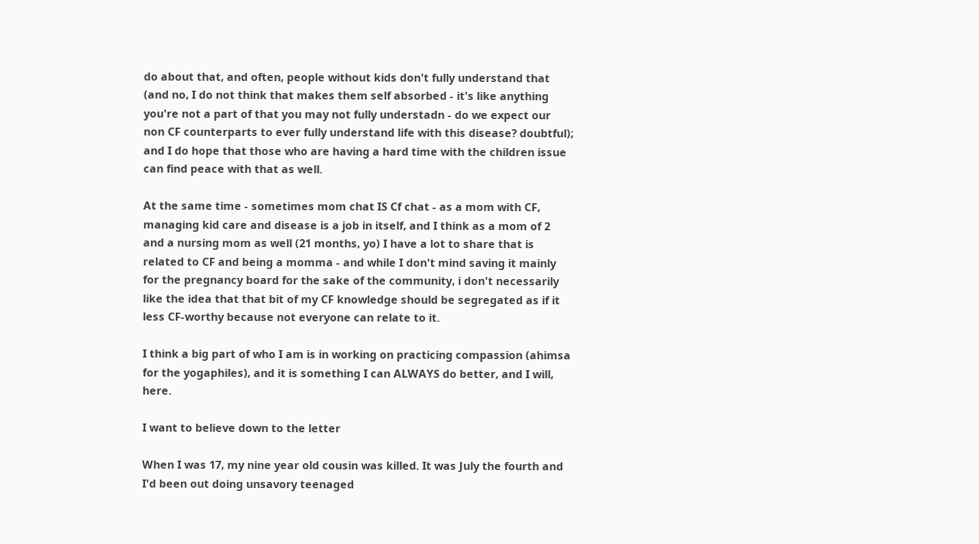do about that, and often, people without kids don't fully understand that (and no, I do not think that makes them self absorbed - it's like anything you're not a part of that you may not fully understadn - do we expect our non CF counterparts to ever fully understand life with this disease? doubtful); and I do hope that those who are having a hard time with the children issue can find peace with that as well.

At the same time - sometimes mom chat IS Cf chat - as a mom with CF, managing kid care and disease is a job in itself, and I think as a mom of 2 and a nursing mom as well (21 months, yo) I have a lot to share that is related to CF and being a momma - and while I don't mind saving it mainly for the pregnancy board for the sake of the community, i don't necessarily like the idea that that bit of my CF knowledge should be segregated as if it less CF-worthy because not everyone can relate to it.

I think a big part of who I am is in working on practicing compassion (ahimsa for the yogaphiles), and it is something I can ALWAYS do better, and I will, here.

I want to believe down to the letter

When I was 17, my nine year old cousin was killed. It was July the fourth and I'd been out doing unsavory teenaged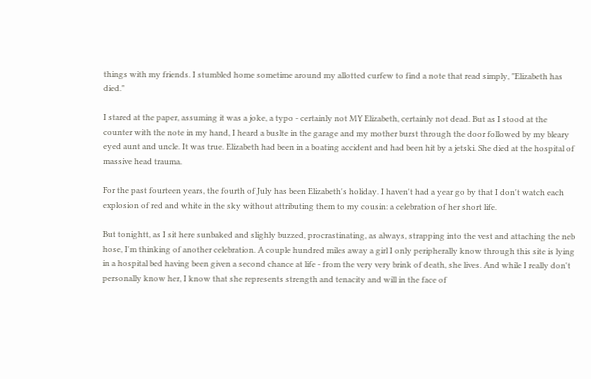things with my friends. I stumbled home sometime around my allotted curfew to find a note that read simply, "Elizabeth has died."

I stared at the paper, assuming it was a joke, a typo - certainly not MY Elizabeth, certainly not dead. But as I stood at the counter with the note in my hand, I heard a buslte in the garage and my mother burst through the door followed by my bleary eyed aunt and uncle. It was true. Elizabeth had been in a boating accident and had been hit by a jetski. She died at the hospital of massive head trauma.

For the past fourteen years, the fourth of July has been Elizabeth's holiday. I haven't had a year go by that I don't watch each explosion of red and white in the sky without attributing them to my cousin: a celebration of her short life.

But tonightt, as I sit here sunbaked and slighly buzzed, procrastinating, as always, strapping into the vest and attaching the neb hose, I'm thinking of another celebration. A couple hundred miles away a girl I only peripherally know through this site is lying in a hospital bed having been given a second chance at life - from the very very brink of death, she lives. And while I really don't personally know her, I know that she represents strength and tenacity and will in the face of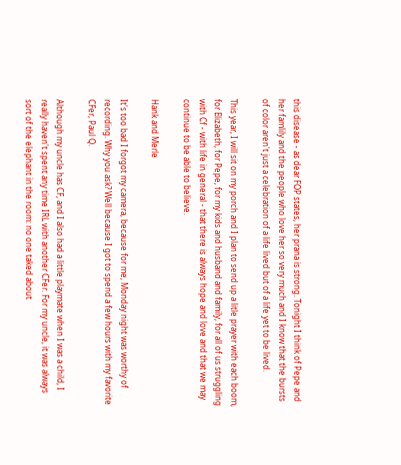this disease - as dear FOP states, her prana is strong. Tonight I think of Pepe and her famlily and the people who love her so very much and I know that the bursts of color aren't just a celebration of a life lived but of a life yet to be lived.

This year, I will sit on my porch and I plan to send up a litle prayer with each boom, for Elizabeth, for Pepe, for my kids and husband and family, for all of us struggling with Cf - with life in general - that there is always hope and love and that we may continue to be able to believe.

Hank and Merle

It's too bad I forgot my camera, because for me, Monday night was worthy of recording. Why you ask? Well because I got to spend a few hours with my favorite CFer, Paul Q.

Although my uncle has CF, and I also had a little playmate when I was a child, I really haven't spent any time IRL with another CFer. For my uncle, it was always sort of the elephant in the room: no one taked about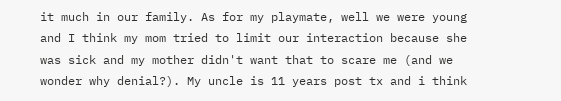it much in our family. As for my playmate, well we were young and I think my mom tried to limit our interaction because she was sick and my mother didn't want that to scare me (and we wonder why denial?). My uncle is 11 years post tx and i think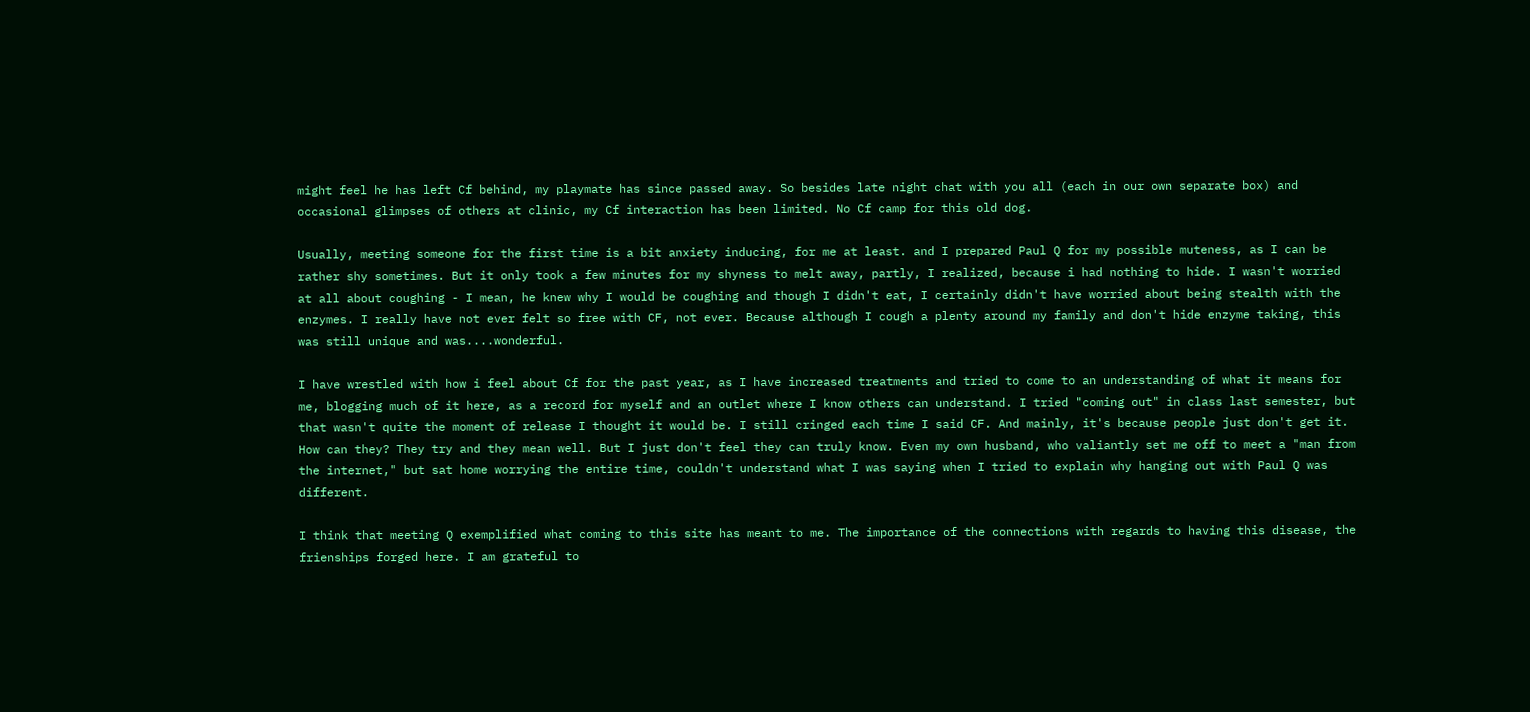might feel he has left Cf behind, my playmate has since passed away. So besides late night chat with you all (each in our own separate box) and occasional glimpses of others at clinic, my Cf interaction has been limited. No Cf camp for this old dog.

Usually, meeting someone for the first time is a bit anxiety inducing, for me at least. and I prepared Paul Q for my possible muteness, as I can be rather shy sometimes. But it only took a few minutes for my shyness to melt away, partly, I realized, because i had nothing to hide. I wasn't worried at all about coughing - I mean, he knew why I would be coughing and though I didn't eat, I certainly didn't have worried about being stealth with the enzymes. I really have not ever felt so free with CF, not ever. Because although I cough a plenty around my family and don't hide enzyme taking, this was still unique and was....wonderful.

I have wrestled with how i feel about Cf for the past year, as I have increased treatments and tried to come to an understanding of what it means for me, blogging much of it here, as a record for myself and an outlet where I know others can understand. I tried "coming out" in class last semester, but that wasn't quite the moment of release I thought it would be. I still cringed each time I said CF. And mainly, it's because people just don't get it. How can they? They try and they mean well. But I just don't feel they can truly know. Even my own husband, who valiantly set me off to meet a "man from the internet," but sat home worrying the entire time, couldn't understand what I was saying when I tried to explain why hanging out with Paul Q was different.

I think that meeting Q exemplified what coming to this site has meant to me. The importance of the connections with regards to having this disease, the frienships forged here. I am grateful to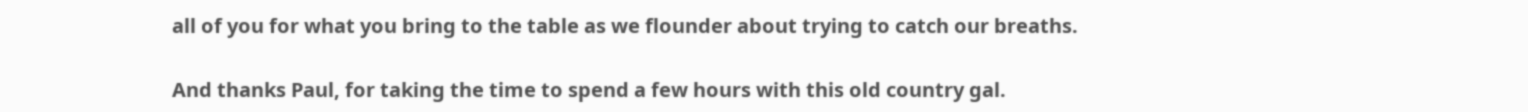all of you for what you bring to the table as we flounder about trying to catch our breaths.

And thanks Paul, for taking the time to spend a few hours with this old country gal.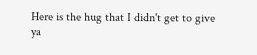Here is the hug that I didn't get to give ya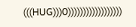(((HUG)))0))))))))))))))))))